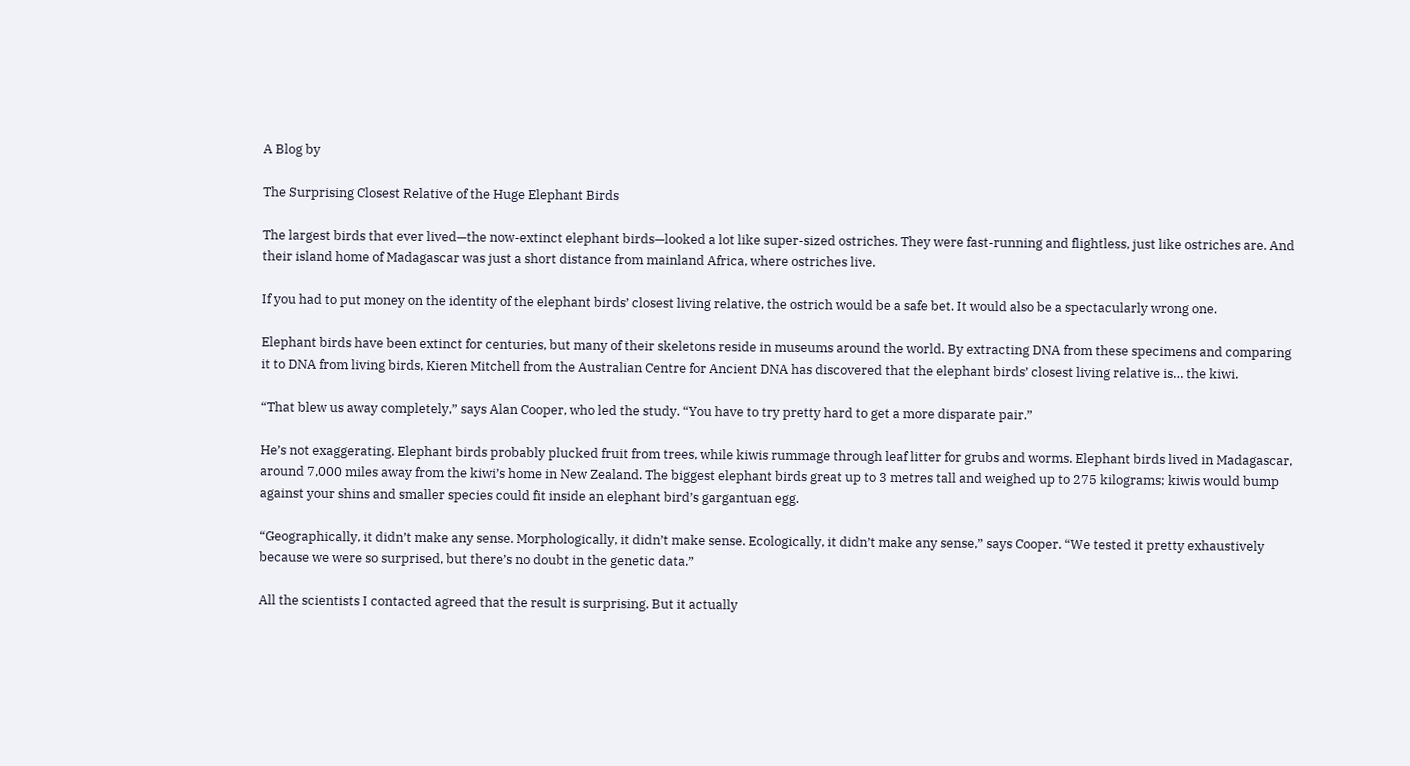A Blog by

The Surprising Closest Relative of the Huge Elephant Birds

The largest birds that ever lived—the now-extinct elephant birds—looked a lot like super-sized ostriches. They were fast-running and flightless, just like ostriches are. And their island home of Madagascar was just a short distance from mainland Africa, where ostriches live.

If you had to put money on the identity of the elephant birds’ closest living relative, the ostrich would be a safe bet. It would also be a spectacularly wrong one.

Elephant birds have been extinct for centuries, but many of their skeletons reside in museums around the world. By extracting DNA from these specimens and comparing it to DNA from living birds, Kieren Mitchell from the Australian Centre for Ancient DNA has discovered that the elephant birds’ closest living relative is… the kiwi.

“That blew us away completely,” says Alan Cooper, who led the study. “You have to try pretty hard to get a more disparate pair.”

He’s not exaggerating. Elephant birds probably plucked fruit from trees, while kiwis rummage through leaf litter for grubs and worms. Elephant birds lived in Madagascar, around 7,000 miles away from the kiwi’s home in New Zealand. The biggest elephant birds great up to 3 metres tall and weighed up to 275 kilograms; kiwis would bump against your shins and smaller species could fit inside an elephant bird’s gargantuan egg.

“Geographically, it didn’t make any sense. Morphologically, it didn’t make sense. Ecologically, it didn’t make any sense,” says Cooper. “We tested it pretty exhaustively because we were so surprised, but there’s no doubt in the genetic data.”

All the scientists I contacted agreed that the result is surprising. But it actually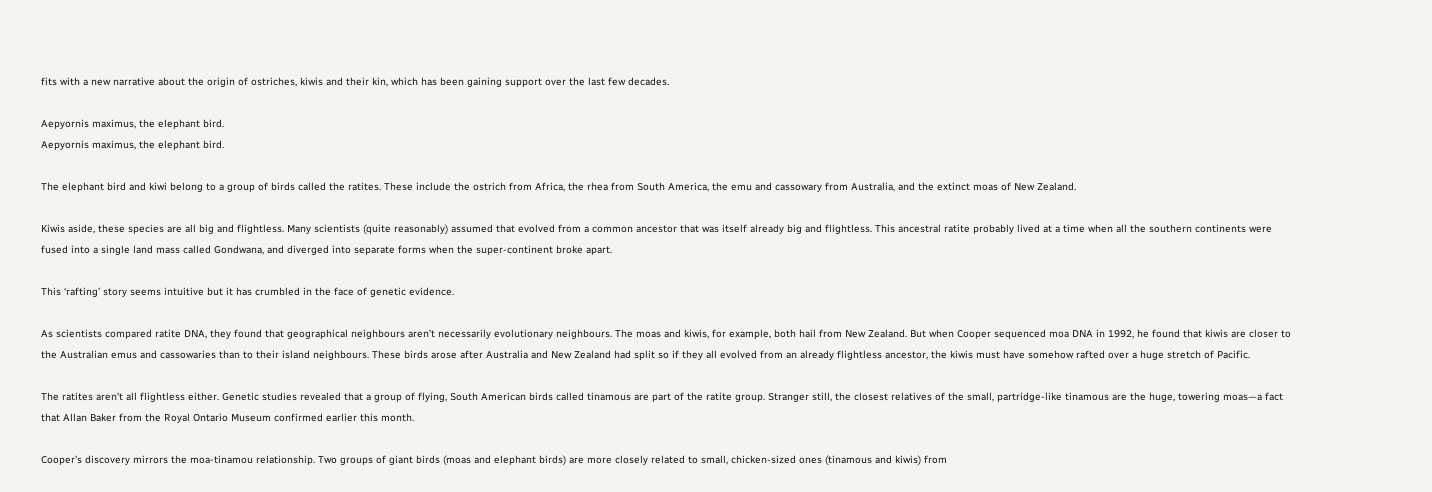fits with a new narrative about the origin of ostriches, kiwis and their kin, which has been gaining support over the last few decades.

Aepyornis maximus, the elephant bird.
Aepyornis maximus, the elephant bird.

The elephant bird and kiwi belong to a group of birds called the ratites. These include the ostrich from Africa, the rhea from South America, the emu and cassowary from Australia, and the extinct moas of New Zealand.

Kiwis aside, these species are all big and flightless. Many scientists (quite reasonably) assumed that evolved from a common ancestor that was itself already big and flightless. This ancestral ratite probably lived at a time when all the southern continents were fused into a single land mass called Gondwana, and diverged into separate forms when the super-continent broke apart.

This ‘rafting’ story seems intuitive but it has crumbled in the face of genetic evidence.

As scientists compared ratite DNA, they found that geographical neighbours aren’t necessarily evolutionary neighbours. The moas and kiwis, for example, both hail from New Zealand. But when Cooper sequenced moa DNA in 1992, he found that kiwis are closer to the Australian emus and cassowaries than to their island neighbours. These birds arose after Australia and New Zealand had split so if they all evolved from an already flightless ancestor, the kiwis must have somehow rafted over a huge stretch of Pacific.

The ratites aren’t all flightless either. Genetic studies revealed that a group of flying, South American birds called tinamous are part of the ratite group. Stranger still, the closest relatives of the small, partridge-like tinamous are the huge, towering moas—a fact that Allan Baker from the Royal Ontario Museum confirmed earlier this month.

Cooper’s discovery mirrors the moa-tinamou relationship. Two groups of giant birds (moas and elephant birds) are more closely related to small, chicken-sized ones (tinamous and kiwis) from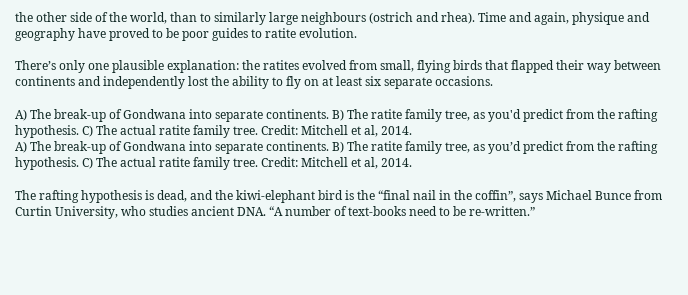the other side of the world, than to similarly large neighbours (ostrich and rhea). Time and again, physique and geography have proved to be poor guides to ratite evolution.

There’s only one plausible explanation: the ratites evolved from small, flying birds that flapped their way between continents and independently lost the ability to fly on at least six separate occasions.

A) The break-up of Gondwana into separate continents. B) The ratite family tree, as you'd predict from the rafting hypothesis. C) The actual ratite family tree. Credit: Mitchell et al, 2014.
A) The break-up of Gondwana into separate continents. B) The ratite family tree, as you’d predict from the rafting hypothesis. C) The actual ratite family tree. Credit: Mitchell et al, 2014.

The rafting hypothesis is dead, and the kiwi-elephant bird is the “final nail in the coffin”, says Michael Bunce from Curtin University, who studies ancient DNA. “A number of text-books need to be re-written.”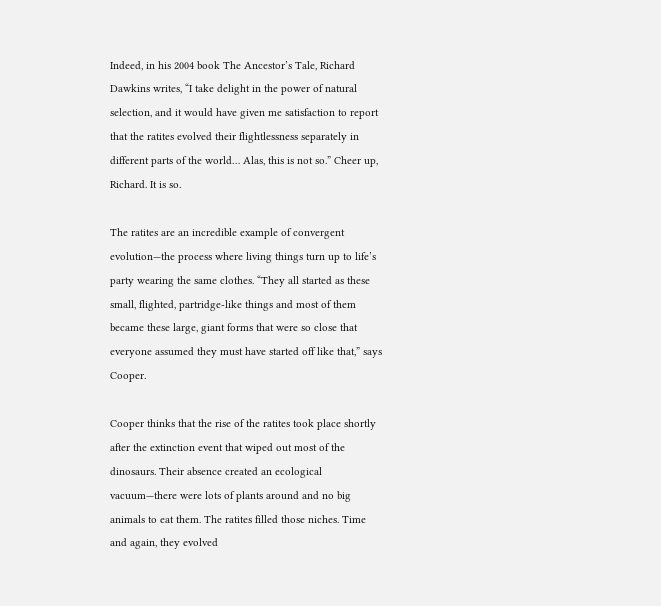Indeed, in his 2004 book The Ancestor’s Tale, Richard Dawkins writes, “I take delight in the power of natural selection, and it would have given me satisfaction to report that the ratites evolved their flightlessness separately in different parts of the world… Alas, this is not so.” Cheer up, Richard. It is so.

The ratites are an incredible example of convergent evolution—the process where living things turn up to life’s party wearing the same clothes. “They all started as these small, flighted, partridge-like things and most of them became these large, giant forms that were so close that everyone assumed they must have started off like that,” says Cooper.

Cooper thinks that the rise of the ratites took place shortly after the extinction event that wiped out most of the dinosaurs. Their absence created an ecological vacuum—there were lots of plants around and no big animals to eat them. The ratites filled those niches. Time and again, they evolved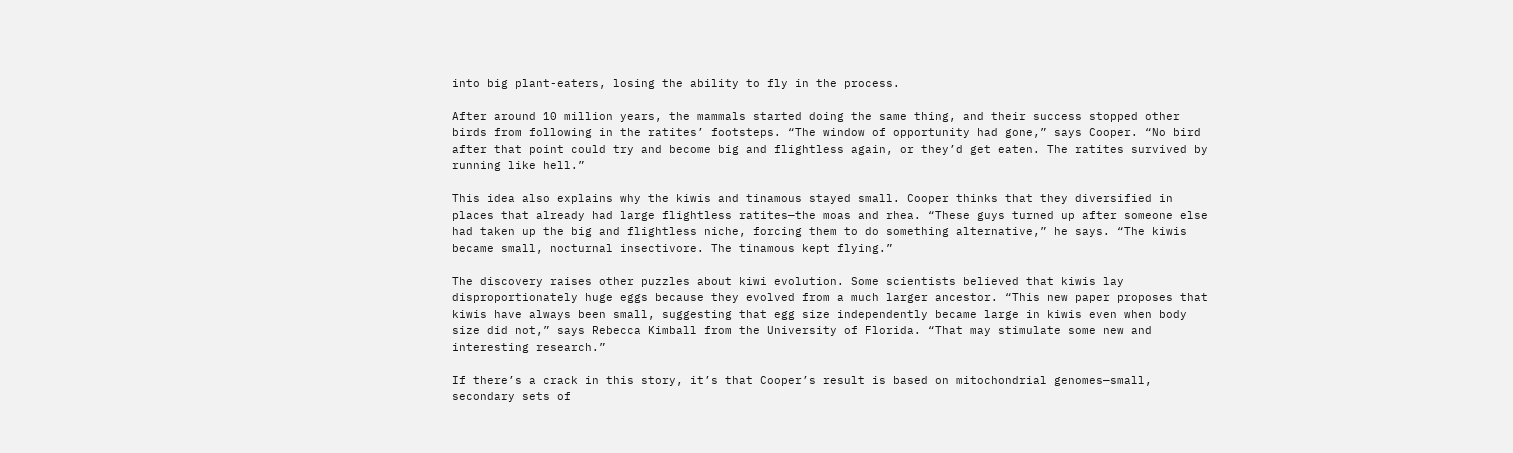into big plant-eaters, losing the ability to fly in the process.

After around 10 million years, the mammals started doing the same thing, and their success stopped other birds from following in the ratites’ footsteps. “The window of opportunity had gone,” says Cooper. “No bird after that point could try and become big and flightless again, or they’d get eaten. The ratites survived by running like hell.”

This idea also explains why the kiwis and tinamous stayed small. Cooper thinks that they diversified in places that already had large flightless ratites—the moas and rhea. “These guys turned up after someone else had taken up the big and flightless niche, forcing them to do something alternative,” he says. “The kiwis became small, nocturnal insectivore. The tinamous kept flying.”

The discovery raises other puzzles about kiwi evolution. Some scientists believed that kiwis lay disproportionately huge eggs because they evolved from a much larger ancestor. “This new paper proposes that kiwis have always been small, suggesting that egg size independently became large in kiwis even when body size did not,” says Rebecca Kimball from the University of Florida. “That may stimulate some new and interesting research.”

If there’s a crack in this story, it’s that Cooper’s result is based on mitochondrial genomes—small, secondary sets of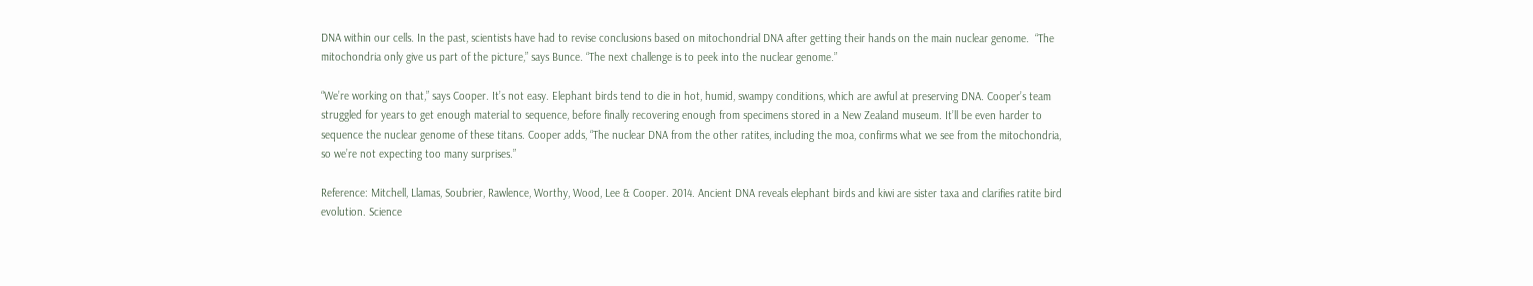DNA within our cells. In the past, scientists have had to revise conclusions based on mitochondrial DNA after getting their hands on the main nuclear genome.  “The mitochondria only give us part of the picture,” says Bunce. “The next challenge is to peek into the nuclear genome.”

“We’re working on that,” says Cooper. It’s not easy. Elephant birds tend to die in hot, humid, swampy conditions, which are awful at preserving DNA. Cooper’s team struggled for years to get enough material to sequence, before finally recovering enough from specimens stored in a New Zealand museum. It’ll be even harder to sequence the nuclear genome of these titans. Cooper adds, “The nuclear DNA from the other ratites, including the moa, confirms what we see from the mitochondria, so we’re not expecting too many surprises.”

Reference: Mitchell, Llamas, Soubrier, Rawlence, Worthy, Wood, Lee & Cooper. 2014. Ancient DNA reveals elephant birds and kiwi are sister taxa and clarifies ratite bird evolution. Science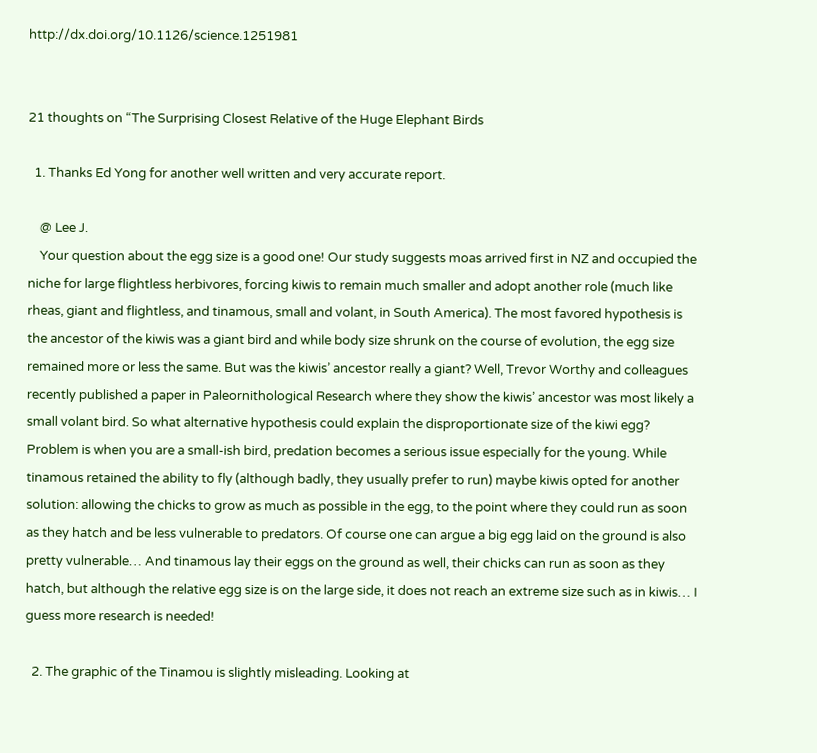http://dx.doi.org/10.1126/science.1251981


21 thoughts on “The Surprising Closest Relative of the Huge Elephant Birds

  1. Thanks Ed Yong for another well written and very accurate report.

    @ Lee J.
    Your question about the egg size is a good one! Our study suggests moas arrived first in NZ and occupied the niche for large flightless herbivores, forcing kiwis to remain much smaller and adopt another role (much like rheas, giant and flightless, and tinamous, small and volant, in South America). The most favored hypothesis is the ancestor of the kiwis was a giant bird and while body size shrunk on the course of evolution, the egg size remained more or less the same. But was the kiwis’ ancestor really a giant? Well, Trevor Worthy and colleagues recently published a paper in Paleornithological Research where they show the kiwis’ ancestor was most likely a small volant bird. So what alternative hypothesis could explain the disproportionate size of the kiwi egg? Problem is when you are a small-ish bird, predation becomes a serious issue especially for the young. While tinamous retained the ability to fly (although badly, they usually prefer to run) maybe kiwis opted for another solution: allowing the chicks to grow as much as possible in the egg, to the point where they could run as soon as they hatch and be less vulnerable to predators. Of course one can argue a big egg laid on the ground is also pretty vulnerable… And tinamous lay their eggs on the ground as well, their chicks can run as soon as they hatch, but although the relative egg size is on the large side, it does not reach an extreme size such as in kiwis… I guess more research is needed!

  2. The graphic of the Tinamou is slightly misleading. Looking at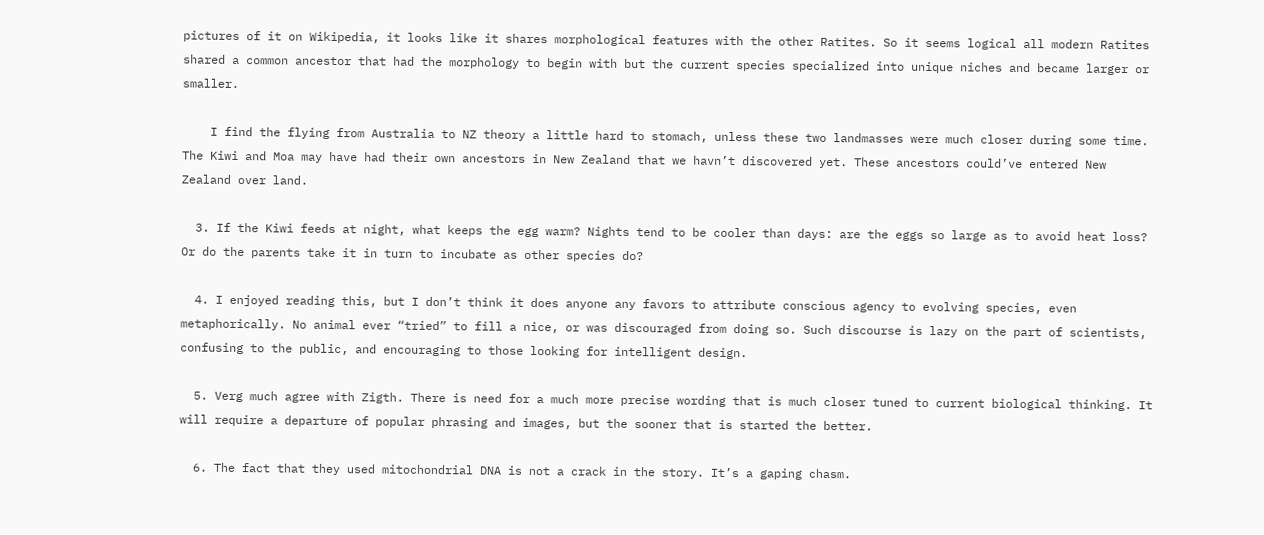pictures of it on Wikipedia, it looks like it shares morphological features with the other Ratites. So it seems logical all modern Ratites shared a common ancestor that had the morphology to begin with but the current species specialized into unique niches and became larger or smaller.

    I find the flying from Australia to NZ theory a little hard to stomach, unless these two landmasses were much closer during some time. The Kiwi and Moa may have had their own ancestors in New Zealand that we havn’t discovered yet. These ancestors could’ve entered New Zealand over land.

  3. If the Kiwi feeds at night, what keeps the egg warm? Nights tend to be cooler than days: are the eggs so large as to avoid heat loss? Or do the parents take it in turn to incubate as other species do?

  4. I enjoyed reading this, but I don’t think it does anyone any favors to attribute conscious agency to evolving species, even metaphorically. No animal ever “tried” to fill a nice, or was discouraged from doing so. Such discourse is lazy on the part of scientists, confusing to the public, and encouraging to those looking for intelligent design.

  5. Verg much agree with Zigth. There is need for a much more precise wording that is much closer tuned to current biological thinking. It will require a departure of popular phrasing and images, but the sooner that is started the better.

  6. The fact that they used mitochondrial DNA is not a crack in the story. It’s a gaping chasm.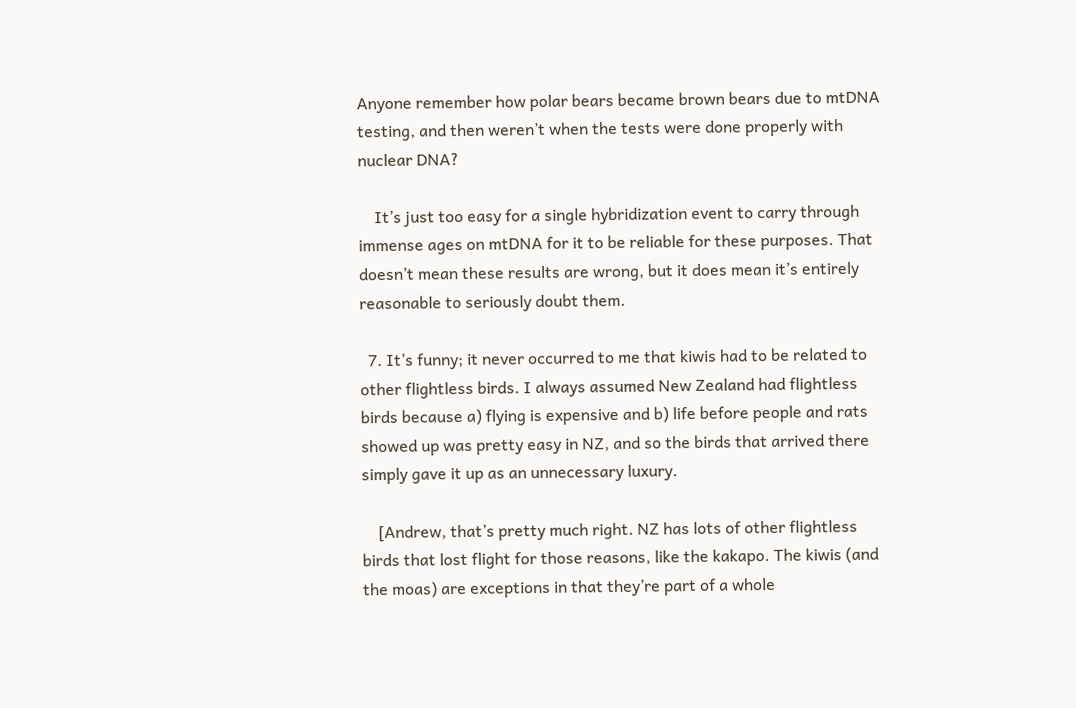Anyone remember how polar bears became brown bears due to mtDNA testing, and then weren’t when the tests were done properly with nuclear DNA?

    It’s just too easy for a single hybridization event to carry through immense ages on mtDNA for it to be reliable for these purposes. That doesn’t mean these results are wrong, but it does mean it’s entirely reasonable to seriously doubt them.

  7. It’s funny; it never occurred to me that kiwis had to be related to other flightless birds. I always assumed New Zealand had flightless birds because a) flying is expensive and b) life before people and rats showed up was pretty easy in NZ, and so the birds that arrived there simply gave it up as an unnecessary luxury.

    [Andrew, that’s pretty much right. NZ has lots of other flightless birds that lost flight for those reasons, like the kakapo. The kiwis (and the moas) are exceptions in that they’re part of a whole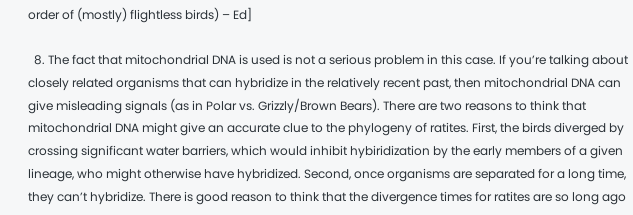order of (mostly) flightless birds) – Ed]

  8. The fact that mitochondrial DNA is used is not a serious problem in this case. If you’re talking about closely related organisms that can hybridize in the relatively recent past, then mitochondrial DNA can give misleading signals (as in Polar vs. Grizzly/Brown Bears). There are two reasons to think that mitochondrial DNA might give an accurate clue to the phylogeny of ratites. First, the birds diverged by crossing significant water barriers, which would inhibit hybiridization by the early members of a given lineage, who might otherwise have hybridized. Second, once organisms are separated for a long time, they can’t hybridize. There is good reason to think that the divergence times for ratites are so long ago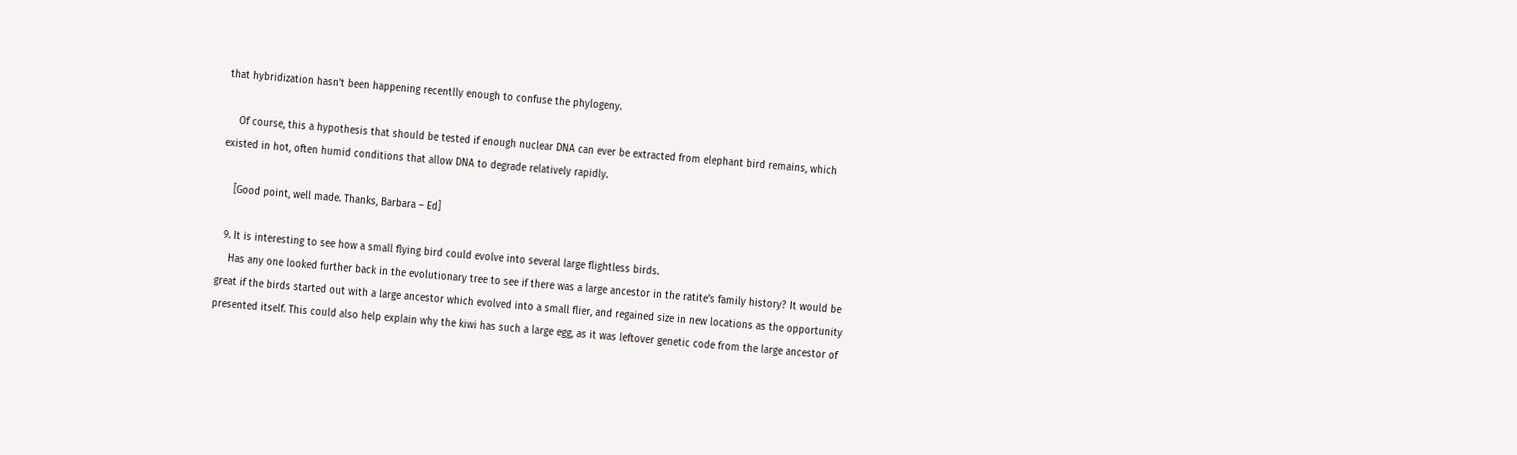that hybridization hasn’t been happening recentlly enough to confuse the phylogeny.

    Of course, this a hypothesis that should be tested if enough nuclear DNA can ever be extracted from elephant bird remains, which existed in hot, often humid conditions that allow DNA to degrade relatively rapidly.

    [Good point, well made. Thanks, Barbara – Ed]

  9. It is interesting to see how a small flying bird could evolve into several large flightless birds.
    Has any one looked further back in the evolutionary tree to see if there was a large ancestor in the ratite’s family history? It would be great if the birds started out with a large ancestor which evolved into a small flier, and regained size in new locations as the opportunity presented itself. This could also help explain why the kiwi has such a large egg, as it was leftover genetic code from the large ancestor of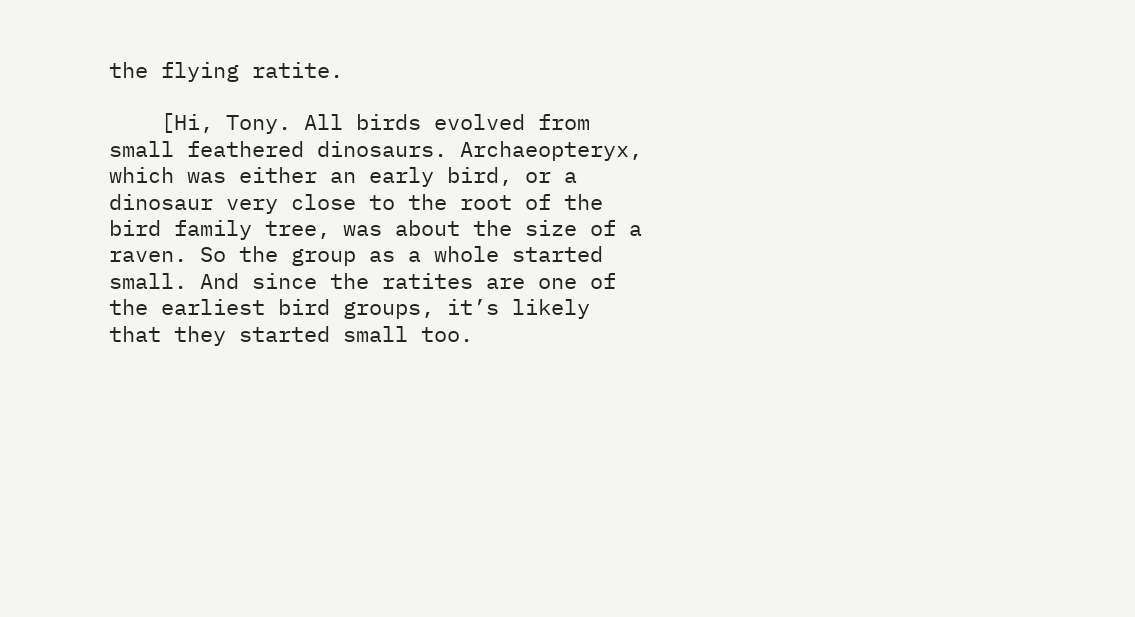the flying ratite.

    [Hi, Tony. All birds evolved from small feathered dinosaurs. Archaeopteryx, which was either an early bird, or a dinosaur very close to the root of the bird family tree, was about the size of a raven. So the group as a whole started small. And since the ratites are one of the earliest bird groups, it’s likely that they started small too.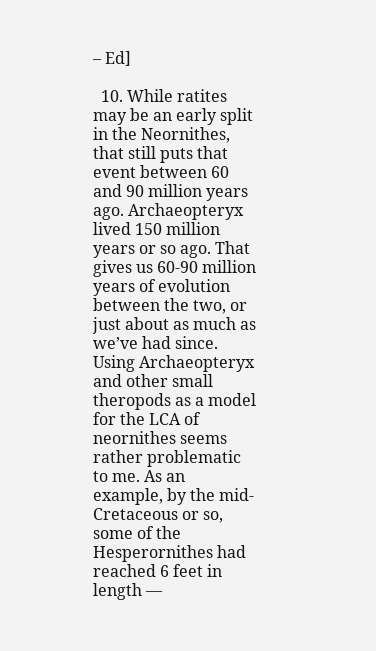– Ed]

  10. While ratites may be an early split in the Neornithes, that still puts that event between 60 and 90 million years ago. Archaeopteryx lived 150 million years or so ago. That gives us 60-90 million years of evolution between the two, or just about as much as we’ve had since. Using Archaeopteryx and other small theropods as a model for the LCA of neornithes seems rather problematic to me. As an example, by the mid-Cretaceous or so, some of the Hesperornithes had reached 6 feet in length —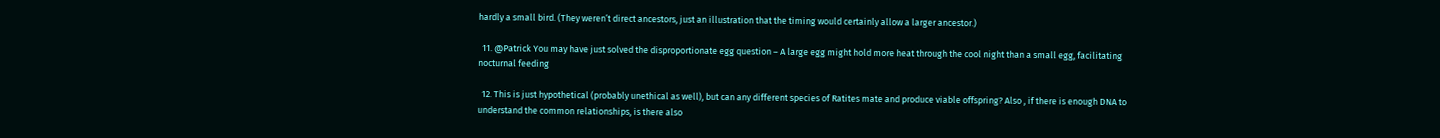hardly a small bird. (They weren’t direct ancestors, just an illustration that the timing would certainly allow a larger ancestor.)

  11. @Patrick You may have just solved the disproportionate egg question – A large egg might hold more heat through the cool night than a small egg, facilitating nocturnal feeding

  12. This is just hypothetical (probably unethical as well), but can any different species of Ratites mate and produce viable offspring? Also , if there is enough DNA to understand the common relationships, is there also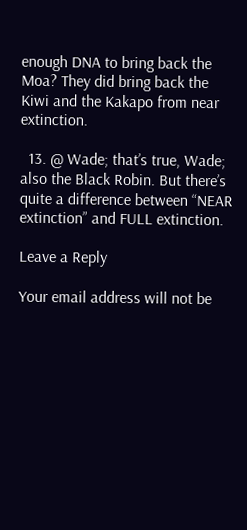enough DNA to bring back the Moa? They did bring back the Kiwi and the Kakapo from near extinction.

  13. @ Wade; that’s true, Wade; also the Black Robin. But there’s quite a difference between “NEAR extinction” and FULL extinction.

Leave a Reply

Your email address will not be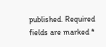published. Required fields are marked *